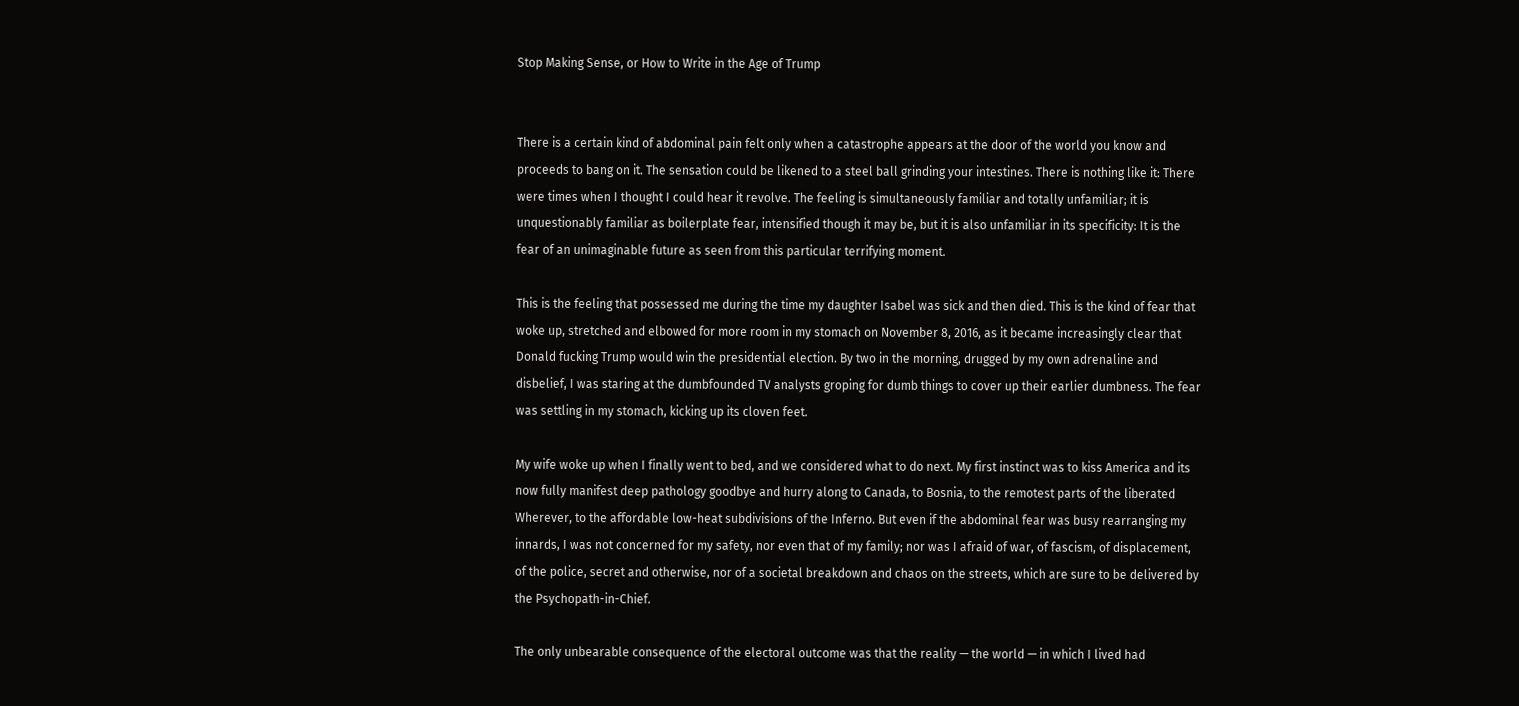Stop Making Sense, or How to Write in the Age of Trump


There is a certain kind of abdominal pain felt only when a catastrophe appears at the door of the world you know and proceeds to bang on it. The sensation could be likened to a steel ball grinding your intestines. There is nothing like it: There were times when I thought I could hear it revolve. The feeling is simultaneously familiar and totally unfamiliar; it is unquestionably familiar as boilerplate fear, intensified though it may be, but it is also unfamiliar in its specificity: It is the fear of an unimaginable future as seen from this particular terrifying moment.

This is the feeling that possessed me during the time my daughter Isabel was sick and then died. This is the kind of fear that woke up, stretched and elbowed for more room in my stomach on November 8, 2016, as it became increasingly clear that Donald fucking Trump would win the presidential election. By two in the morning, drugged by my own adrenaline and disbelief, I was staring at the dumbfounded TV analysts groping for dumb things to cover up their earlier dumbness. The fear was settling in my stomach, kicking up its cloven feet.

My wife woke up when I finally went to bed, and we considered what to do next. My first instinct was to kiss America and its now fully manifest deep pathology goodbye and hurry along to Canada, to Bosnia, to the remotest parts of the liberated Wherever, to the affordable low-heat subdivisions of the Inferno. But even if the abdominal fear was busy rearranging my innards, I was not concerned for my safety, nor even that of my family; nor was I afraid of war, of fascism, of displacement, of the police, secret and otherwise, nor of a societal breakdown and chaos on the streets, which are sure to be delivered by the Psychopath-in-Chief.

The only unbearable consequence of the electoral outcome was that the reality — the world — in which I lived had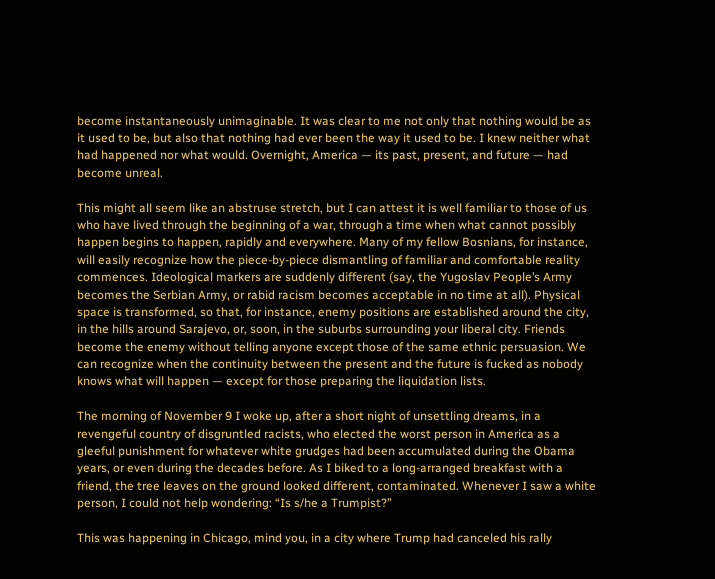become instantaneously unimaginable. It was clear to me not only that nothing would be as it used to be, but also that nothing had ever been the way it used to be. I knew neither what had happened nor what would. Overnight, America — its past, present, and future — had become unreal.

This might all seem like an abstruse stretch, but I can attest it is well familiar to those of us who have lived through the beginning of a war, through a time when what cannot possibly happen begins to happen, rapidly and everywhere. Many of my fellow Bosnians, for instance, will easily recognize how the piece-by-piece dismantling of familiar and comfortable reality commences. Ideological markers are suddenly different (say, the Yugoslav People’s Army becomes the Serbian Army, or rabid racism becomes acceptable in no time at all). Physical space is transformed, so that, for instance, enemy positions are established around the city, in the hills around Sarajevo, or, soon, in the suburbs surrounding your liberal city. Friends become the enemy without telling anyone except those of the same ethnic persuasion. We can recognize when the continuity between the present and the future is fucked as nobody knows what will happen — except for those preparing the liquidation lists.

The morning of November 9 I woke up, after a short night of unsettling dreams, in a revengeful country of disgruntled racists, who elected the worst person in America as a gleeful punishment for whatever white grudges had been accumulated during the Obama years, or even during the decades before. As I biked to a long-arranged breakfast with a friend, the tree leaves on the ground looked different, contaminated. Whenever I saw a white person, I could not help wondering: “Is s/he a Trumpist?”

This was happening in Chicago, mind you, in a city where Trump had canceled his rally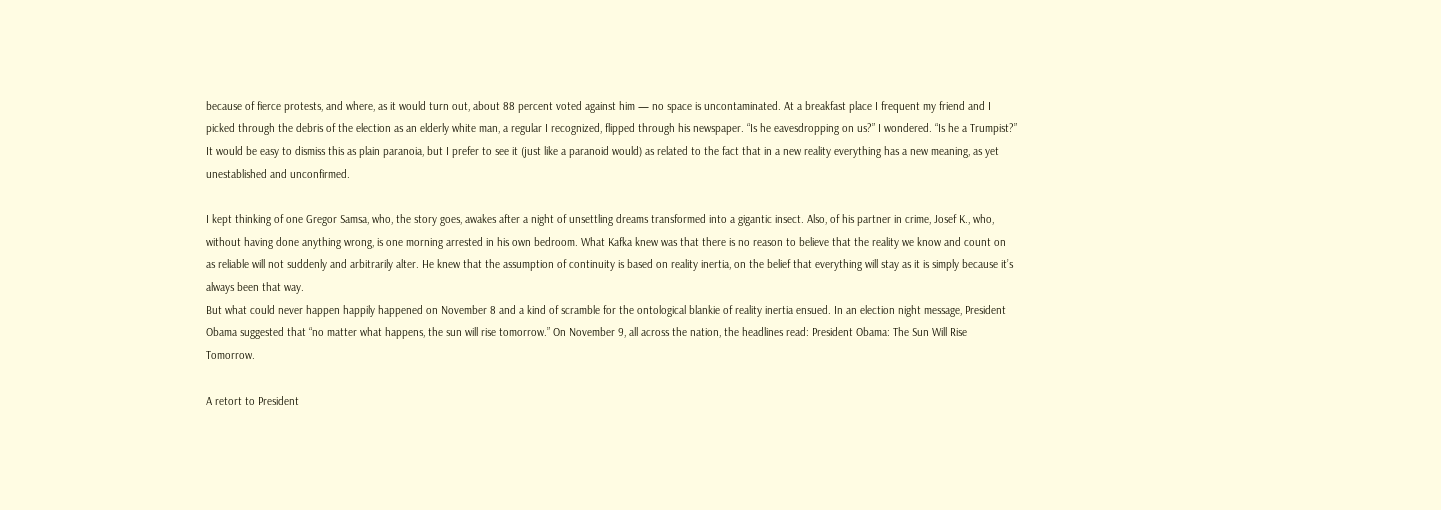because of fierce protests, and where, as it would turn out, about 88 percent voted against him — no space is uncontaminated. At a breakfast place I frequent my friend and I picked through the debris of the election as an elderly white man, a regular I recognized, flipped through his newspaper. “Is he eavesdropping on us?” I wondered. “Is he a Trumpist?” It would be easy to dismiss this as plain paranoia, but I prefer to see it (just like a paranoid would) as related to the fact that in a new reality everything has a new meaning, as yet unestablished and unconfirmed.

I kept thinking of one Gregor Samsa, who, the story goes, awakes after a night of unsettling dreams transformed into a gigantic insect. Also, of his partner in crime, Josef K., who, without having done anything wrong, is one morning arrested in his own bedroom. What Kafka knew was that there is no reason to believe that the reality we know and count on as reliable will not suddenly and arbitrarily alter. He knew that the assumption of continuity is based on reality inertia, on the belief that everything will stay as it is simply because it’s always been that way.
But what could never happen happily happened on November 8 and a kind of scramble for the ontological blankie of reality inertia ensued. In an election night message, President Obama suggested that “no matter what happens, the sun will rise tomorrow.” On November 9, all across the nation, the headlines read: President Obama: The Sun Will Rise Tomorrow.

A retort to President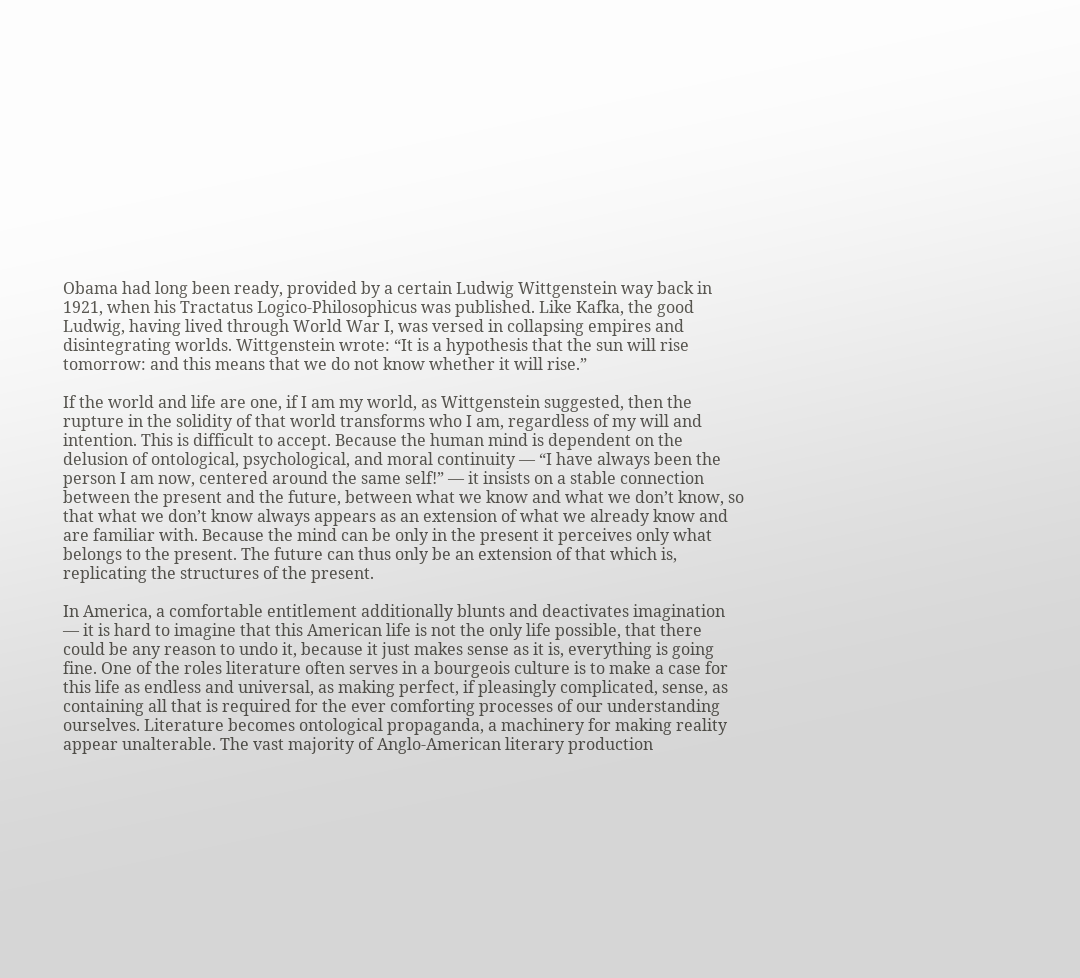Obama had long been ready, provided by a certain Ludwig Wittgenstein way back in 1921, when his Tractatus Logico-Philosophicus was published. Like Kafka, the good Ludwig, having lived through World War I, was versed in collapsing empires and disintegrating worlds. Wittgenstein wrote: “It is a hypothesis that the sun will rise tomorrow: and this means that we do not know whether it will rise.”

If the world and life are one, if I am my world, as Wittgenstein suggested, then the rupture in the solidity of that world transforms who I am, regardless of my will and intention. This is difficult to accept. Because the human mind is dependent on the delusion of ontological, psychological, and moral continuity — “I have always been the person I am now, centered around the same self!” — it insists on a stable connection between the present and the future, between what we know and what we don’t know, so that what we don’t know always appears as an extension of what we already know and are familiar with. Because the mind can be only in the present it perceives only what belongs to the present. The future can thus only be an extension of that which is, replicating the structures of the present.

In America, a comfortable entitlement additionally blunts and deactivates imagination — it is hard to imagine that this American life is not the only life possible, that there could be any reason to undo it, because it just makes sense as it is, everything is going fine. One of the roles literature often serves in a bourgeois culture is to make a case for this life as endless and universal, as making perfect, if pleasingly complicated, sense, as containing all that is required for the ever comforting processes of our understanding ourselves. Literature becomes ontological propaganda, a machinery for making reality appear unalterable. The vast majority of Anglo-American literary production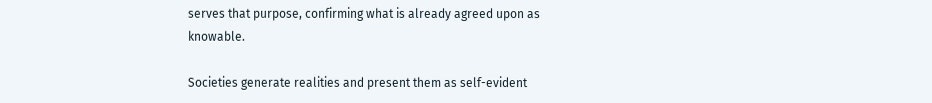serves that purpose, confirming what is already agreed upon as knowable.

Societies generate realities and present them as self-evident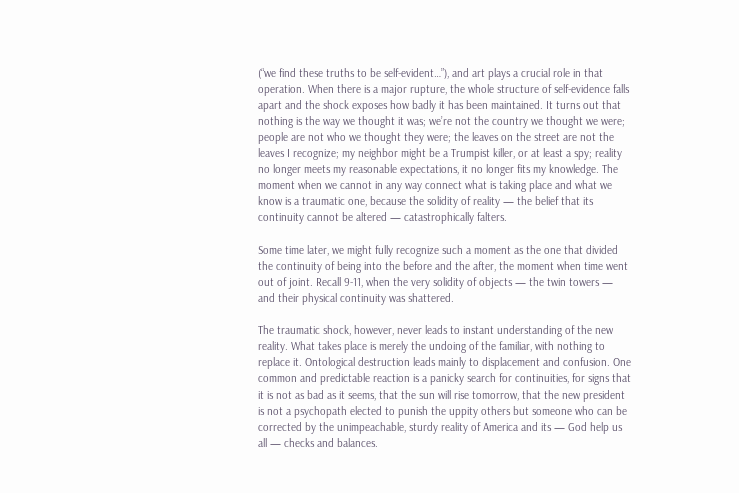(“we find these truths to be self-evident…”), and art plays a crucial role in that operation. When there is a major rupture, the whole structure of self-evidence falls apart and the shock exposes how badly it has been maintained. It turns out that nothing is the way we thought it was; we’re not the country we thought we were; people are not who we thought they were; the leaves on the street are not the leaves I recognize; my neighbor might be a Trumpist killer, or at least a spy; reality no longer meets my reasonable expectations, it no longer fits my knowledge. The moment when we cannot in any way connect what is taking place and what we know is a traumatic one, because the solidity of reality — the belief that its continuity cannot be altered — catastrophically falters.

Some time later, we might fully recognize such a moment as the one that divided the continuity of being into the before and the after, the moment when time went out of joint. Recall 9-11, when the very solidity of objects — the twin towers — and their physical continuity was shattered.

The traumatic shock, however, never leads to instant understanding of the new reality. What takes place is merely the undoing of the familiar, with nothing to replace it. Ontological destruction leads mainly to displacement and confusion. One common and predictable reaction is a panicky search for continuities, for signs that it is not as bad as it seems, that the sun will rise tomorrow, that the new president is not a psychopath elected to punish the uppity others but someone who can be corrected by the unimpeachable, sturdy reality of America and its — God help us all — checks and balances.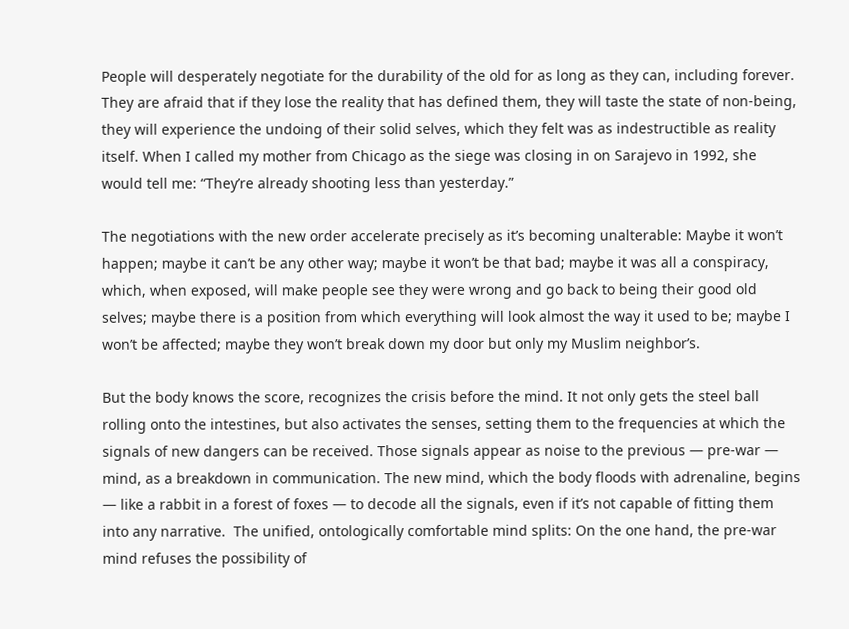People will desperately negotiate for the durability of the old for as long as they can, including forever. They are afraid that if they lose the reality that has defined them, they will taste the state of non-being, they will experience the undoing of their solid selves, which they felt was as indestructible as reality itself. When I called my mother from Chicago as the siege was closing in on Sarajevo in 1992, she would tell me: “They’re already shooting less than yesterday.”

The negotiations with the new order accelerate precisely as it’s becoming unalterable: Maybe it won’t happen; maybe it can’t be any other way; maybe it won’t be that bad; maybe it was all a conspiracy, which, when exposed, will make people see they were wrong and go back to being their good old selves; maybe there is a position from which everything will look almost the way it used to be; maybe I won’t be affected; maybe they won’t break down my door but only my Muslim neighbor’s.

But the body knows the score, recognizes the crisis before the mind. It not only gets the steel ball rolling onto the intestines, but also activates the senses, setting them to the frequencies at which the signals of new dangers can be received. Those signals appear as noise to the previous — pre-war — mind, as a breakdown in communication. The new mind, which the body floods with adrenaline, begins — like a rabbit in a forest of foxes — to decode all the signals, even if it’s not capable of fitting them into any narrative.  The unified, ontologically comfortable mind splits: On the one hand, the pre-war mind refuses the possibility of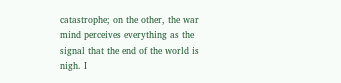catastrophe; on the other, the war mind perceives everything as the signal that the end of the world is nigh. I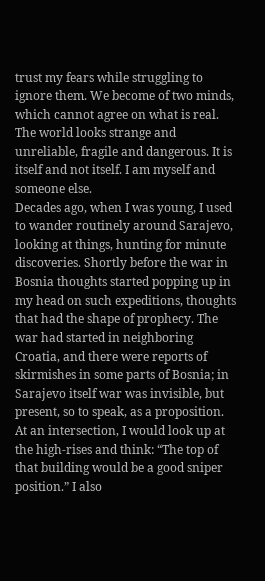trust my fears while struggling to ignore them. We become of two minds, which cannot agree on what is real. The world looks strange and unreliable, fragile and dangerous. It is itself and not itself. I am myself and someone else.
Decades ago, when I was young, I used to wander routinely around Sarajevo, looking at things, hunting for minute discoveries. Shortly before the war in Bosnia thoughts started popping up in my head on such expeditions, thoughts that had the shape of prophecy. The war had started in neighboring Croatia, and there were reports of skirmishes in some parts of Bosnia; in Sarajevo itself war was invisible, but present, so to speak, as a proposition. At an intersection, I would look up at the high-rises and think: “The top of that building would be a good sniper position.” I also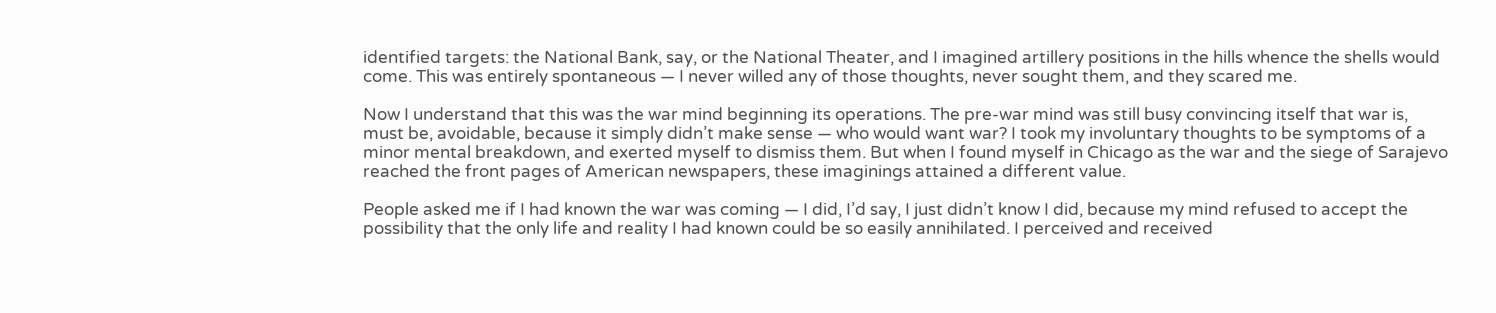identified targets: the National Bank, say, or the National Theater, and I imagined artillery positions in the hills whence the shells would come. This was entirely spontaneous — I never willed any of those thoughts, never sought them, and they scared me.

Now I understand that this was the war mind beginning its operations. The pre-war mind was still busy convincing itself that war is, must be, avoidable, because it simply didn’t make sense — who would want war? I took my involuntary thoughts to be symptoms of a minor mental breakdown, and exerted myself to dismiss them. But when I found myself in Chicago as the war and the siege of Sarajevo reached the front pages of American newspapers, these imaginings attained a different value.

People asked me if I had known the war was coming — I did, I’d say, I just didn’t know I did, because my mind refused to accept the possibility that the only life and reality I had known could be so easily annihilated. I perceived and received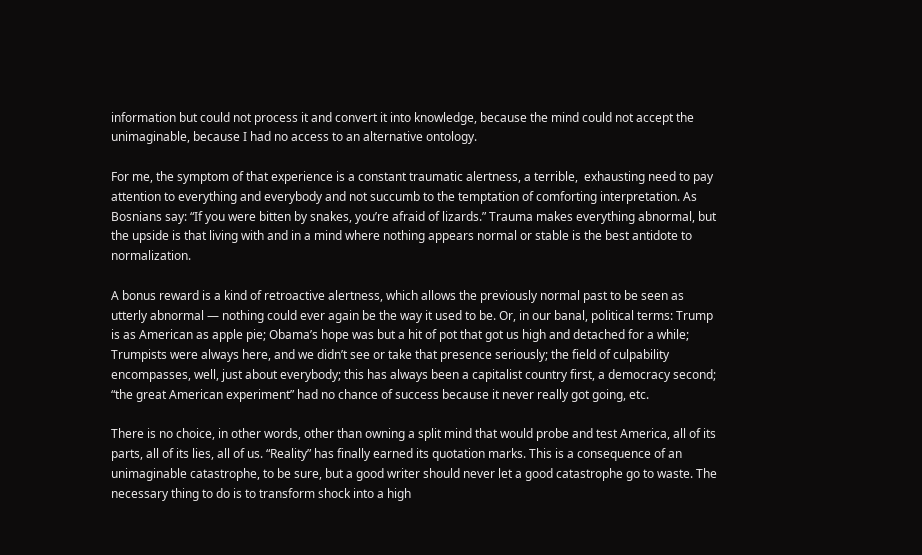information but could not process it and convert it into knowledge, because the mind could not accept the unimaginable, because I had no access to an alternative ontology.

For me, the symptom of that experience is a constant traumatic alertness, a terrible,  exhausting need to pay attention to everything and everybody and not succumb to the temptation of comforting interpretation. As Bosnians say: “If you were bitten by snakes, you’re afraid of lizards.” Trauma makes everything abnormal, but the upside is that living with and in a mind where nothing appears normal or stable is the best antidote to normalization.

A bonus reward is a kind of retroactive alertness, which allows the previously normal past to be seen as utterly abnormal — nothing could ever again be the way it used to be. Or, in our banal, political terms: Trump is as American as apple pie; Obama’s hope was but a hit of pot that got us high and detached for a while; Trumpists were always here, and we didn’t see or take that presence seriously; the field of culpability encompasses, well, just about everybody; this has always been a capitalist country first, a democracy second; “the great American experiment” had no chance of success because it never really got going, etc.

There is no choice, in other words, other than owning a split mind that would probe and test America, all of its parts, all of its lies, all of us. “Reality” has finally earned its quotation marks. This is a consequence of an unimaginable catastrophe, to be sure, but a good writer should never let a good catastrophe go to waste. The necessary thing to do is to transform shock into a high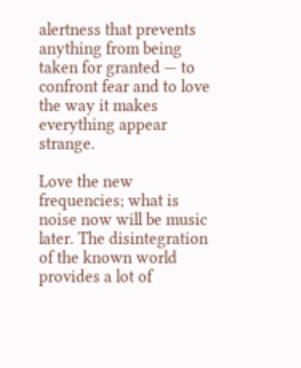alertness that prevents anything from being taken for granted — to confront fear and to love the way it makes everything appear strange.

Love the new frequencies; what is noise now will be music later. The disintegration of the known world provides a lot of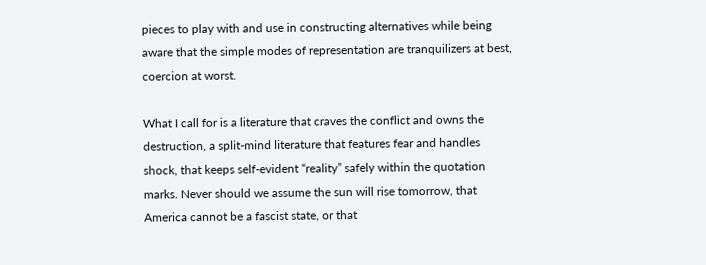pieces to play with and use in constructing alternatives while being aware that the simple modes of representation are tranquilizers at best, coercion at worst.

What I call for is a literature that craves the conflict and owns the destruction, a split-mind literature that features fear and handles shock, that keeps self-evident “reality” safely within the quotation marks. Never should we assume the sun will rise tomorrow, that America cannot be a fascist state, or that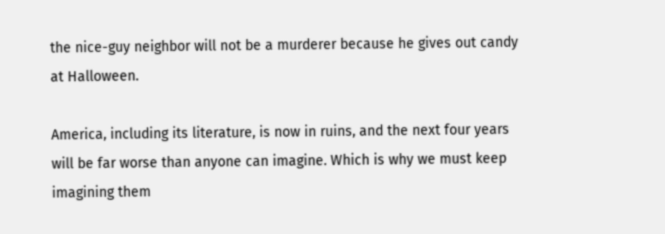the nice-guy neighbor will not be a murderer because he gives out candy at Halloween.

America, including its literature, is now in ruins, and the next four years will be far worse than anyone can imagine. Which is why we must keep imagining them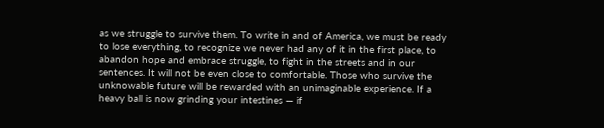as we struggle to survive them. To write in and of America, we must be ready to lose everything, to recognize we never had any of it in the first place, to abandon hope and embrace struggle, to fight in the streets and in our sentences. It will not be even close to comfortable. Those who survive the unknowable future will be rewarded with an unimaginable experience. If a heavy ball is now grinding your intestines — if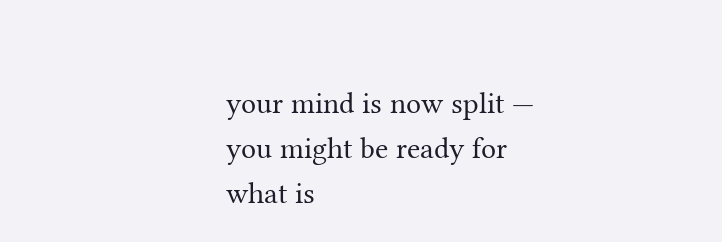your mind is now split — you might be ready for what is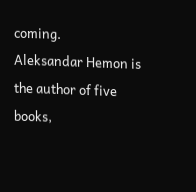coming.
Aleksandar Hemon is the author of five books,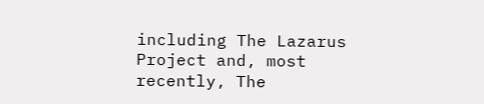including The Lazarus Project and, most recently, The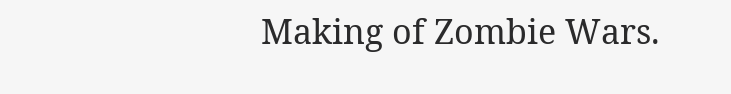Making of Zombie Wars.